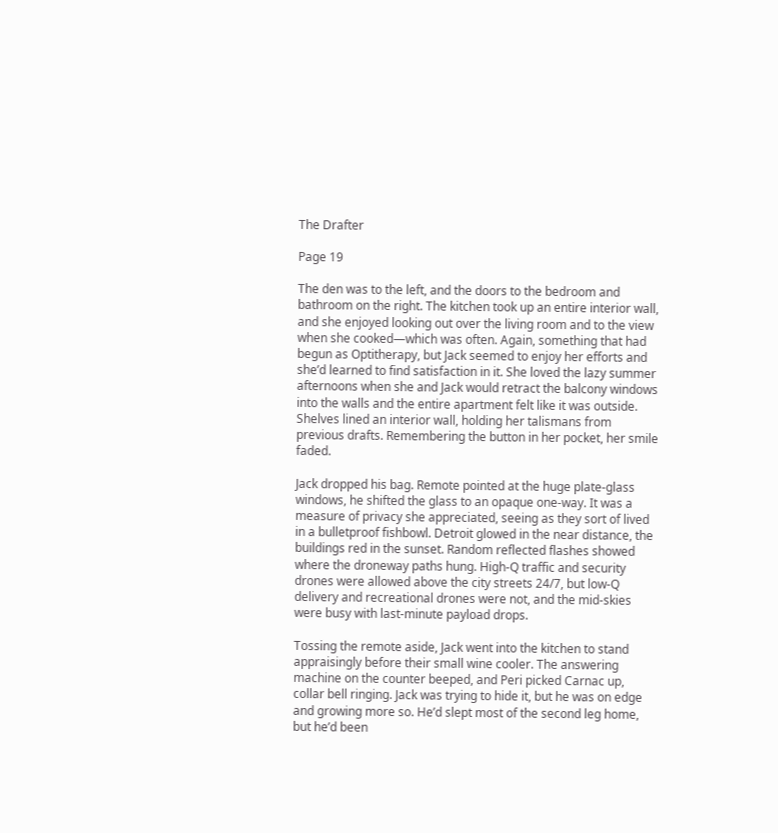The Drafter

Page 19

The den was to the left, and the doors to the bedroom and bathroom on the right. The kitchen took up an entire interior wall, and she enjoyed looking out over the living room and to the view when she cooked—which was often. Again, something that had begun as Optitherapy, but Jack seemed to enjoy her efforts and she’d learned to find satisfaction in it. She loved the lazy summer afternoons when she and Jack would retract the balcony windows into the walls and the entire apartment felt like it was outside. Shelves lined an interior wall, holding her talismans from previous drafts. Remembering the button in her pocket, her smile faded.

Jack dropped his bag. Remote pointed at the huge plate-glass windows, he shifted the glass to an opaque one-way. It was a measure of privacy she appreciated, seeing as they sort of lived in a bulletproof fishbowl. Detroit glowed in the near distance, the buildings red in the sunset. Random reflected flashes showed where the droneway paths hung. High-Q traffic and security drones were allowed above the city streets 24/7, but low-Q delivery and recreational drones were not, and the mid-skies were busy with last-minute payload drops.

Tossing the remote aside, Jack went into the kitchen to stand appraisingly before their small wine cooler. The answering machine on the counter beeped, and Peri picked Carnac up, collar bell ringing. Jack was trying to hide it, but he was on edge and growing more so. He’d slept most of the second leg home, but he’d been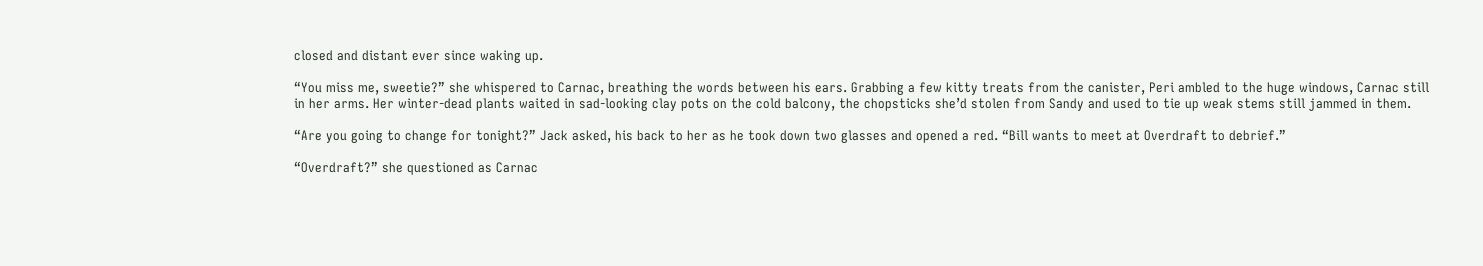closed and distant ever since waking up.

“You miss me, sweetie?” she whispered to Carnac, breathing the words between his ears. Grabbing a few kitty treats from the canister, Peri ambled to the huge windows, Carnac still in her arms. Her winter-dead plants waited in sad-looking clay pots on the cold balcony, the chopsticks she’d stolen from Sandy and used to tie up weak stems still jammed in them.

“Are you going to change for tonight?” Jack asked, his back to her as he took down two glasses and opened a red. “Bill wants to meet at Overdraft to debrief.”

“Overdraft?” she questioned as Carnac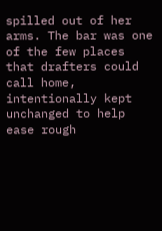spilled out of her arms. The bar was one of the few places that drafters could call home, intentionally kept unchanged to help ease rough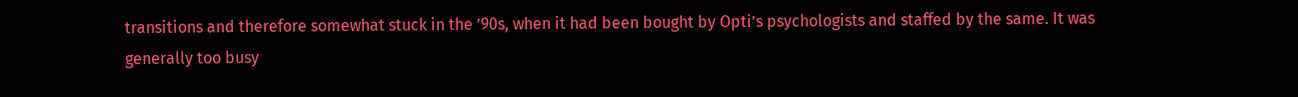transitions and therefore somewhat stuck in the ’90s, when it had been bought by Opti’s psychologists and staffed by the same. It was generally too busy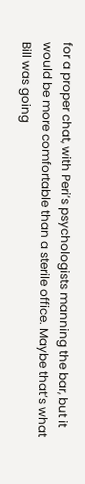for a proper chat, with Peri’s psychologists manning the bar, but it would be more comfortable than a sterile office. Maybe that’s what Bill was going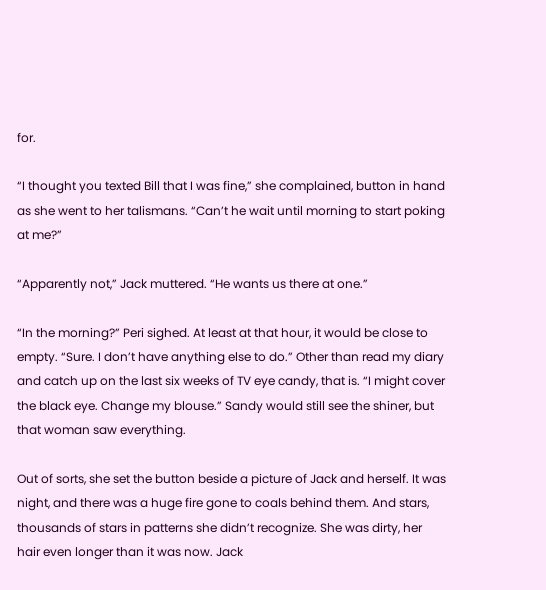for.

“I thought you texted Bill that I was fine,” she complained, button in hand as she went to her talismans. “Can’t he wait until morning to start poking at me?”

“Apparently not,” Jack muttered. “He wants us there at one.”

“In the morning?” Peri sighed. At least at that hour, it would be close to empty. “Sure. I don’t have anything else to do.” Other than read my diary and catch up on the last six weeks of TV eye candy, that is. “I might cover the black eye. Change my blouse.” Sandy would still see the shiner, but that woman saw everything.

Out of sorts, she set the button beside a picture of Jack and herself. It was night, and there was a huge fire gone to coals behind them. And stars, thousands of stars in patterns she didn’t recognize. She was dirty, her hair even longer than it was now. Jack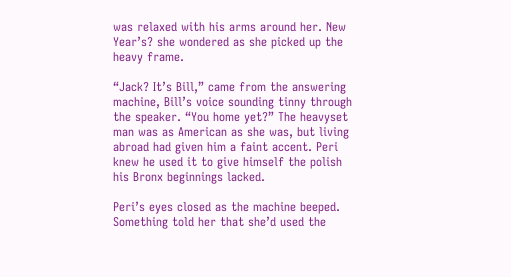was relaxed with his arms around her. New Year’s? she wondered as she picked up the heavy frame.

“Jack? It’s Bill,” came from the answering machine, Bill’s voice sounding tinny through the speaker. “You home yet?” The heavyset man was as American as she was, but living abroad had given him a faint accent. Peri knew he used it to give himself the polish his Bronx beginnings lacked.

Peri’s eyes closed as the machine beeped. Something told her that she’d used the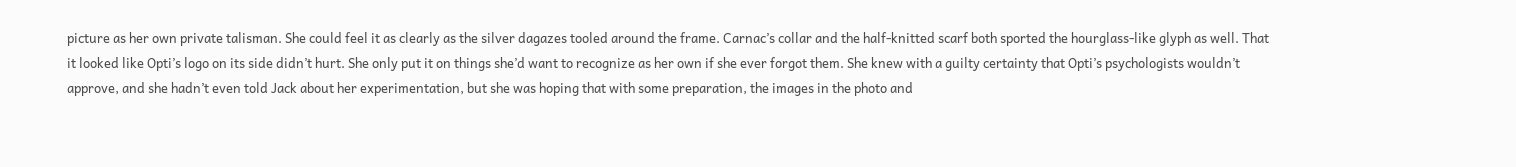picture as her own private talisman. She could feel it as clearly as the silver dagazes tooled around the frame. Carnac’s collar and the half-knitted scarf both sported the hourglass-like glyph as well. That it looked like Opti’s logo on its side didn’t hurt. She only put it on things she’d want to recognize as her own if she ever forgot them. She knew with a guilty certainty that Opti’s psychologists wouldn’t approve, and she hadn’t even told Jack about her experimentation, but she was hoping that with some preparation, the images in the photo and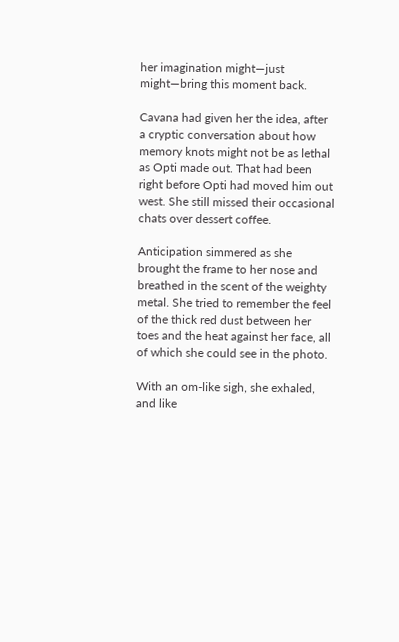her imagination might—just might—bring this moment back.

Cavana had given her the idea, after a cryptic conversation about how memory knots might not be as lethal as Opti made out. That had been right before Opti had moved him out west. She still missed their occasional chats over dessert coffee.

Anticipation simmered as she brought the frame to her nose and breathed in the scent of the weighty metal. She tried to remember the feel of the thick red dust between her toes and the heat against her face, all of which she could see in the photo.

With an om-like sigh, she exhaled, and like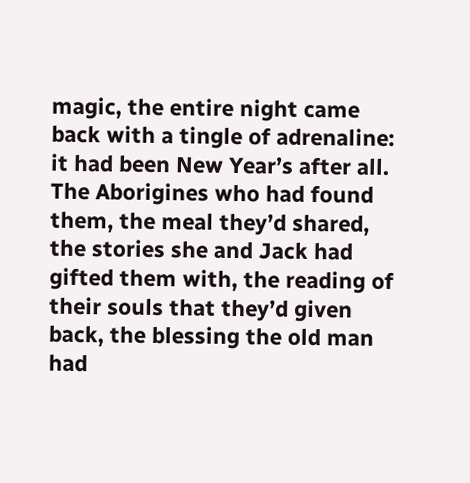magic, the entire night came back with a tingle of adrenaline: it had been New Year’s after all. The Aborigines who had found them, the meal they’d shared, the stories she and Jack had gifted them with, the reading of their souls that they’d given back, the blessing the old man had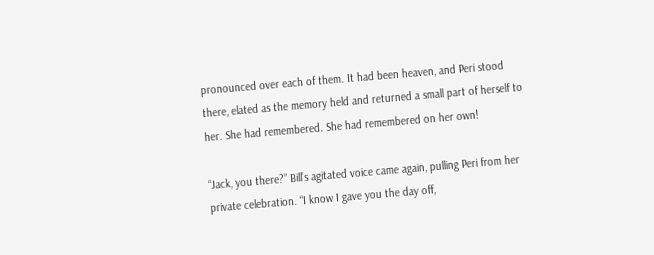pronounced over each of them. It had been heaven, and Peri stood there, elated as the memory held and returned a small part of herself to her. She had remembered. She had remembered on her own!

“Jack, you there?” Bill’s agitated voice came again, pulling Peri from her private celebration. “I know I gave you the day off,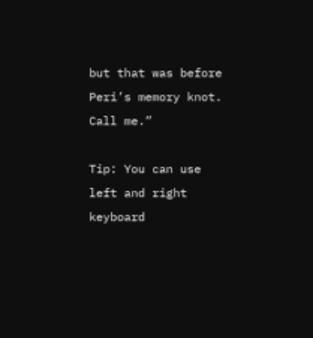but that was before Peri’s memory knot. Call me.”

Tip: You can use left and right keyboard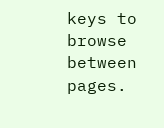keys to browse between pages.